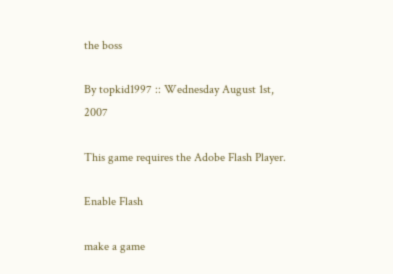the boss

By topkid1997 :: Wednesday August 1st, 2007

This game requires the Adobe Flash Player.

Enable Flash

make a game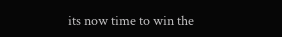its now time to win the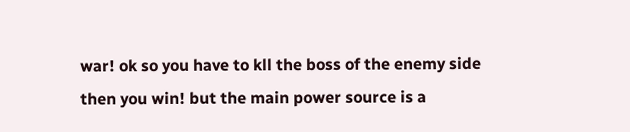war! ok so you have to kll the boss of the enemy side then you win! but the main power source is a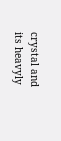crystal and its heavyly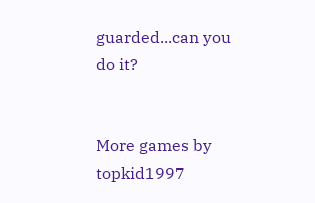guarded...can you do it?


More games by topkid1997